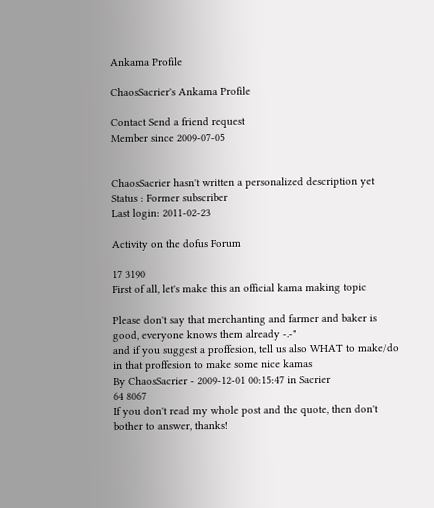Ankama Profile

ChaosSacrier's Ankama Profile

Contact Send a friend request
Member since 2009-07-05


ChaosSacrier hasn't written a personalized description yet
Status : Former subscriber
Last login: 2011-02-23

Activity on the dofus Forum

17 3190
First of all, let's make this an official kama making topic

Please don't say that merchanting and farmer and baker is good, everyone knows them already -.-"
and if you suggest a proffesion, tell us also WHAT to make/do in that proffesion to make some nice kamas
By ChaosSacrier - 2009-12-01 00:15:47 in Sacrier
64 8067
If you don't read my whole post and the quote, then don't bother to answer, thanks!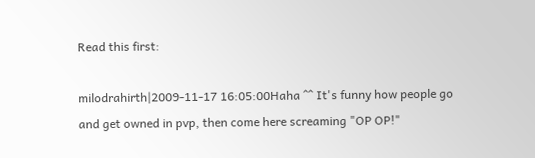Read this first:

milodrahirth|2009-11-17 16:05:00Haha ^^ It's funny how people go and get owned in pvp, then come here screaming "OP OP!"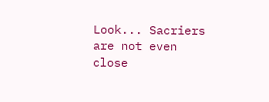Look... Sacriers are not even close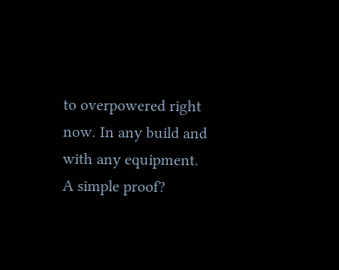to overpowered right now. In any build and with any equipment.
A simple proof?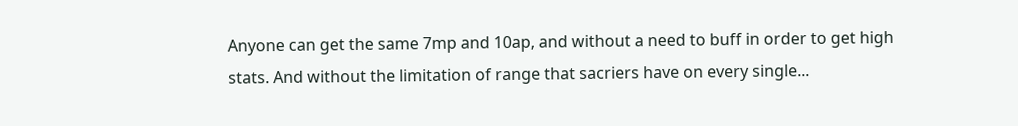Anyone can get the same 7mp and 10ap, and without a need to buff in order to get high stats. And without the limitation of range that sacriers have on every single...